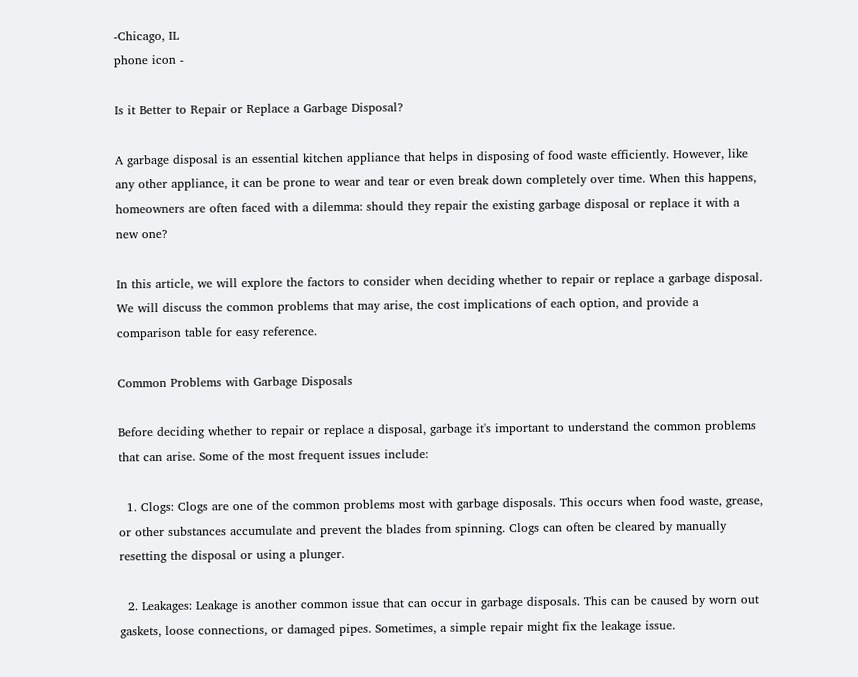-Chicago, IL
phone icon -

Is it Better to Repair or Replace a Garbage Disposal?

A garbage disposal is an essential kitchen appliance that helps in disposing of food waste efficiently. However, like any other appliance, it can be prone to wear and tear or even break down completely over time. When this happens, homeowners are often faced with a dilemma: should they repair the existing garbage disposal or replace it with a new one?

In this article, we will explore the factors to consider when deciding whether to repair or replace a garbage disposal. We will discuss the common problems that may arise, the cost implications of each option, and provide a comparison table for easy reference.

Common Problems with Garbage Disposals

Before deciding whether to repair or replace a disposal, garbage it's important to understand the common problems that can arise. Some of the most frequent issues include:

  1. Clogs: Clogs are one of the common problems most with garbage disposals. This occurs when food waste, grease, or other substances accumulate and prevent the blades from spinning. Clogs can often be cleared by manually resetting the disposal or using a plunger.

  2. Leakages: Leakage is another common issue that can occur in garbage disposals. This can be caused by worn out gaskets, loose connections, or damaged pipes. Sometimes, a simple repair might fix the leakage issue.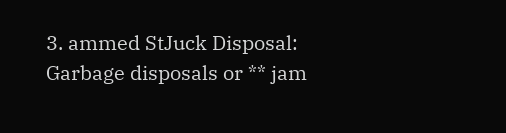3. ammed StJuck Disposal: Garbage disposals or ** jam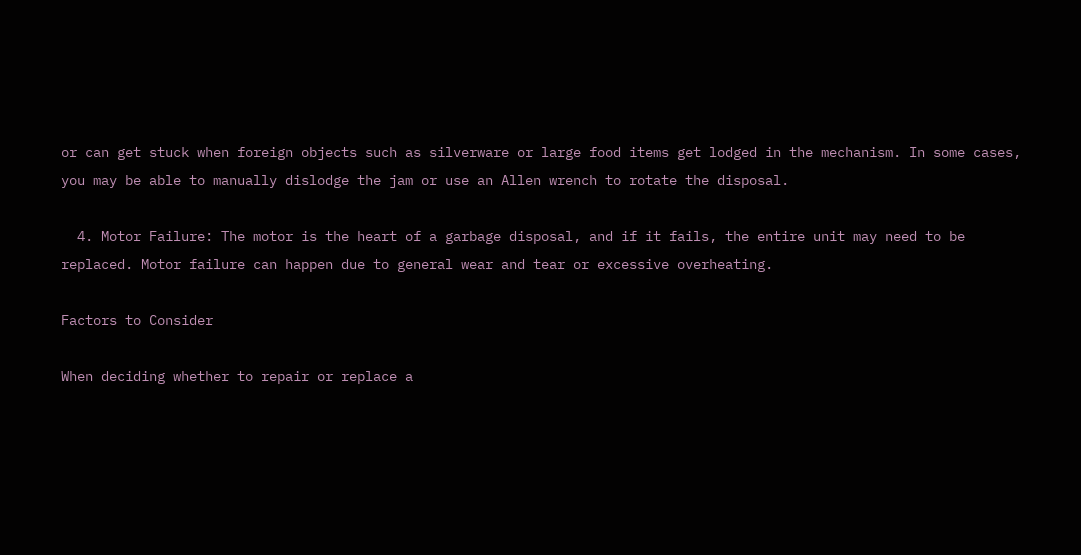or can get stuck when foreign objects such as silverware or large food items get lodged in the mechanism. In some cases, you may be able to manually dislodge the jam or use an Allen wrench to rotate the disposal.

  4. Motor Failure: The motor is the heart of a garbage disposal, and if it fails, the entire unit may need to be replaced. Motor failure can happen due to general wear and tear or excessive overheating.

Factors to Consider

When deciding whether to repair or replace a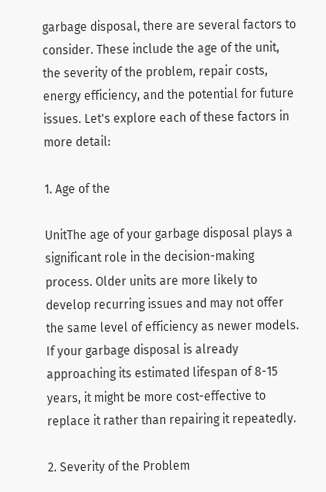garbage disposal, there are several factors to consider. These include the age of the unit, the severity of the problem, repair costs, energy efficiency, and the potential for future issues. Let's explore each of these factors in more detail:

1. Age of the

UnitThe age of your garbage disposal plays a significant role in the decision-making process. Older units are more likely to develop recurring issues and may not offer the same level of efficiency as newer models. If your garbage disposal is already approaching its estimated lifespan of 8-15 years, it might be more cost-effective to replace it rather than repairing it repeatedly.

2. Severity of the Problem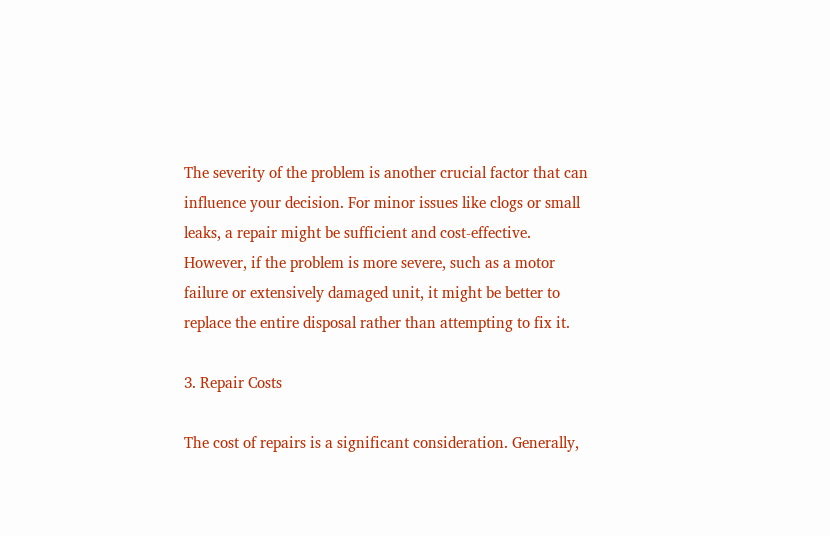The severity of the problem is another crucial factor that can influence your decision. For minor issues like clogs or small leaks, a repair might be sufficient and cost-effective. However, if the problem is more severe, such as a motor failure or extensively damaged unit, it might be better to replace the entire disposal rather than attempting to fix it.

3. Repair Costs

The cost of repairs is a significant consideration. Generally,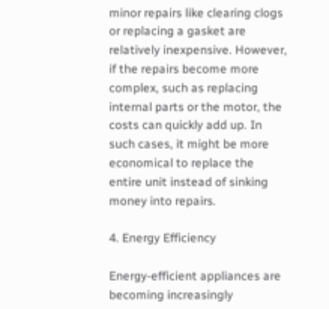minor repairs like clearing clogs or replacing a gasket are relatively inexpensive. However, if the repairs become more complex, such as replacing internal parts or the motor, the costs can quickly add up. In such cases, it might be more economical to replace the entire unit instead of sinking money into repairs.

4. Energy Efficiency

Energy-efficient appliances are becoming increasingly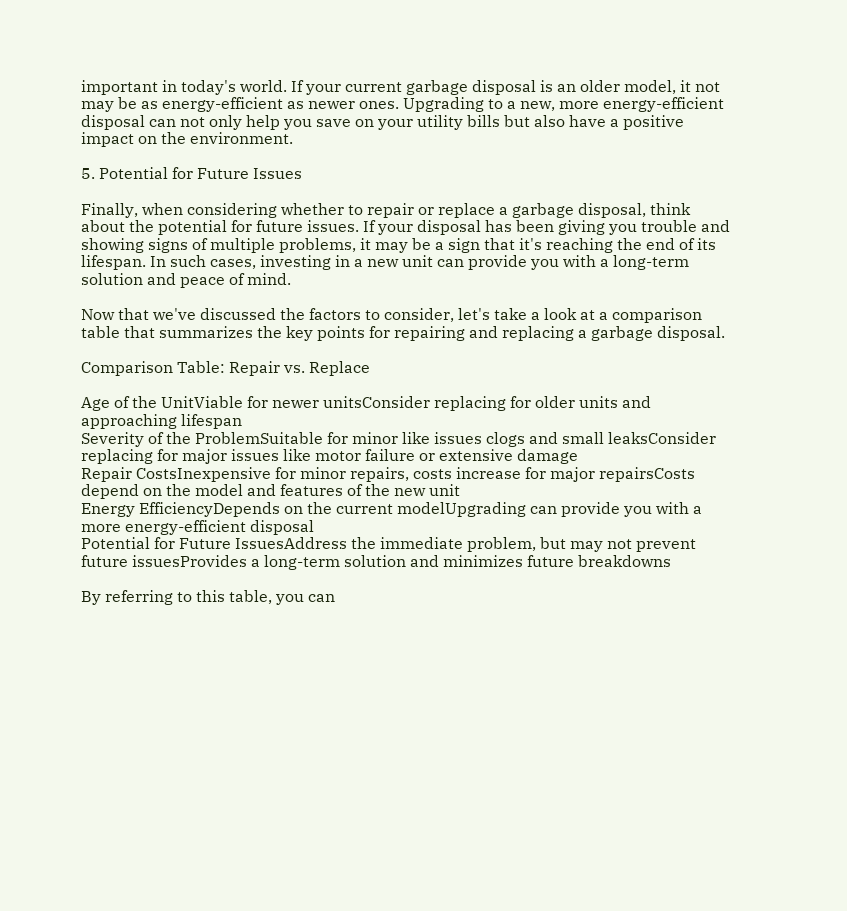important in today's world. If your current garbage disposal is an older model, it not may be as energy-efficient as newer ones. Upgrading to a new, more energy-efficient disposal can not only help you save on your utility bills but also have a positive impact on the environment.

5. Potential for Future Issues

Finally, when considering whether to repair or replace a garbage disposal, think about the potential for future issues. If your disposal has been giving you trouble and showing signs of multiple problems, it may be a sign that it's reaching the end of its lifespan. In such cases, investing in a new unit can provide you with a long-term solution and peace of mind.

Now that we've discussed the factors to consider, let's take a look at a comparison table that summarizes the key points for repairing and replacing a garbage disposal.

Comparison Table: Repair vs. Replace

Age of the UnitViable for newer unitsConsider replacing for older units and approaching lifespan
Severity of the ProblemSuitable for minor like issues clogs and small leaksConsider replacing for major issues like motor failure or extensive damage
Repair CostsInexpensive for minor repairs, costs increase for major repairsCosts depend on the model and features of the new unit
Energy EfficiencyDepends on the current modelUpgrading can provide you with a more energy-efficient disposal
Potential for Future IssuesAddress the immediate problem, but may not prevent future issuesProvides a long-term solution and minimizes future breakdowns

By referring to this table, you can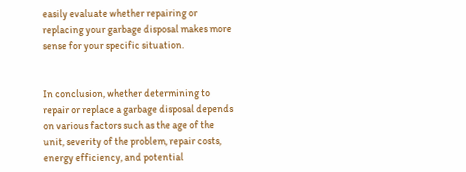easily evaluate whether repairing or replacing your garbage disposal makes more sense for your specific situation.


In conclusion, whether determining to repair or replace a garbage disposal depends on various factors such as the age of the unit, severity of the problem, repair costs, energy efficiency, and potential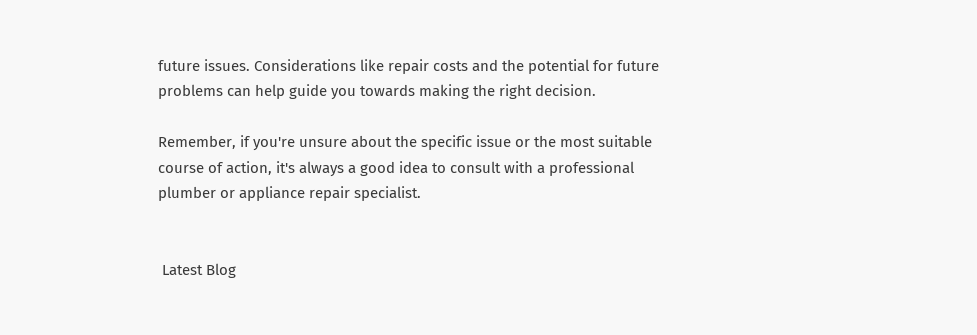future issues. Considerations like repair costs and the potential for future problems can help guide you towards making the right decision.

Remember, if you're unsure about the specific issue or the most suitable course of action, it's always a good idea to consult with a professional plumber or appliance repair specialist.


 Latest Blog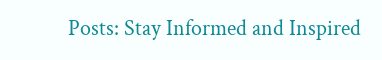Posts: Stay Informed and Inspired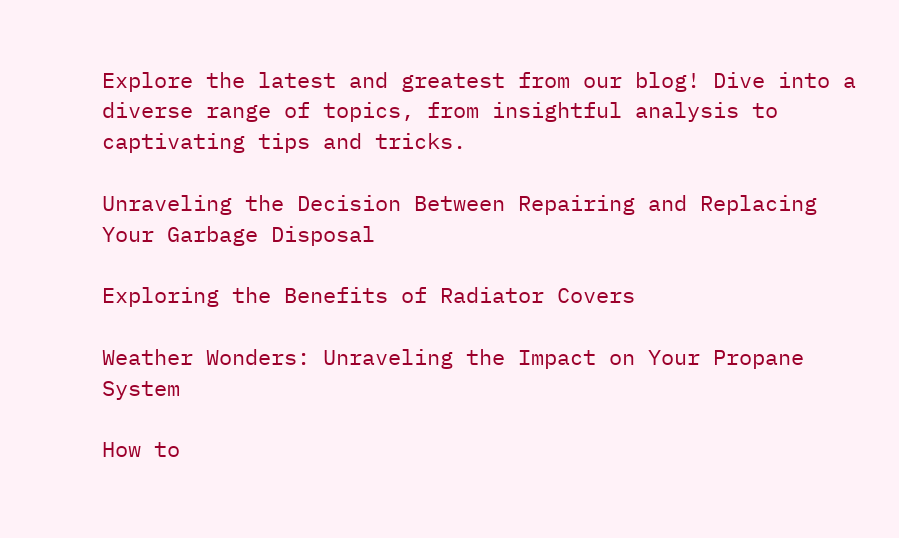Explore the latest and greatest from our blog! Dive into a diverse range of topics, from insightful analysis to captivating tips and tricks.

Unraveling the Decision Between Repairing and Replacing Your Garbage Disposal

Exploring the Benefits of Radiator Covers

Weather Wonders: Unraveling the Impact on Your Propane System

How to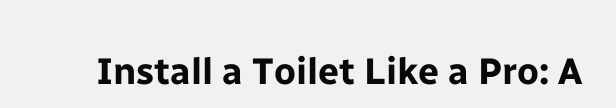Install a Toilet Like a Pro: A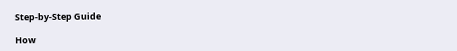Step-by-Step Guide

How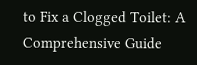to Fix a Clogged Toilet: A Comprehensive Guide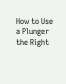How to Use a Plunger the Right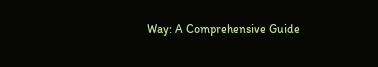Way: A Comprehensive Guide